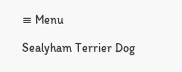≡ Menu

Sealyham Terrier Dog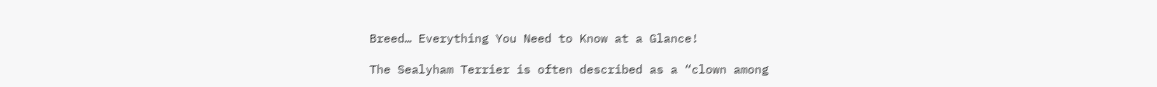Breed… Everything You Need to Know at a Glance!

The Sealyham Terrier is often described as a “clown among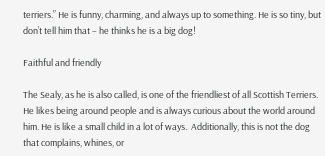terriers.” He is funny, charming, and always up to something. He is so tiny, but don’t tell him that – he thinks he is a big dog!

Faithful and friendly

The Sealy, as he is also called, is one of the friendliest of all Scottish Terriers. He likes being around people and is always curious about the world around him. He is like a small child in a lot of ways.  Additionally, this is not the dog that complains, whines, or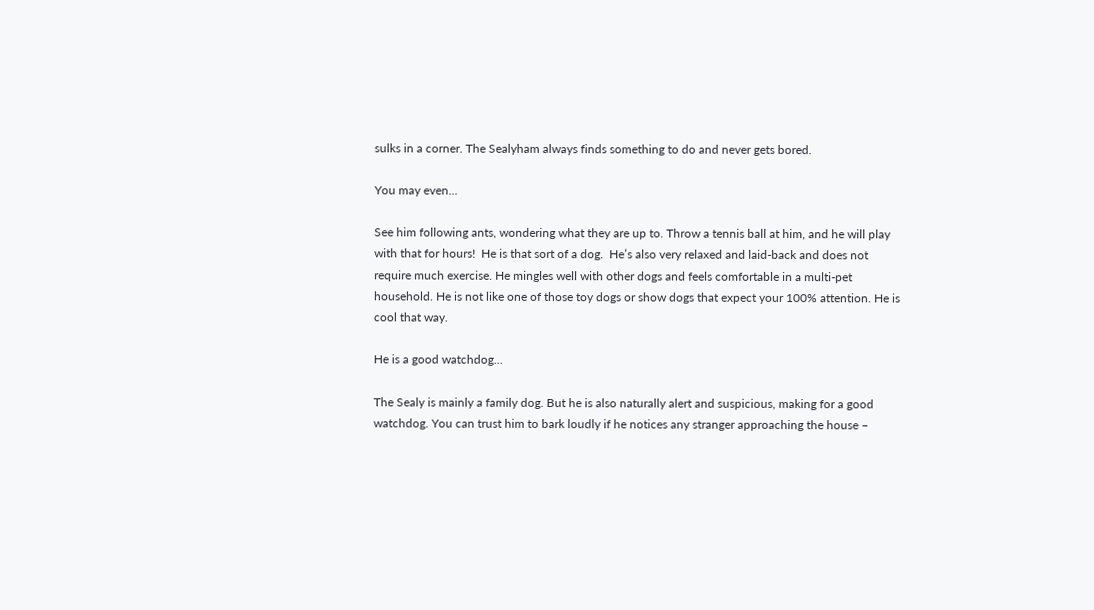sulks in a corner. The Sealyham always finds something to do and never gets bored.

You may even…

See him following ants, wondering what they are up to. Throw a tennis ball at him, and he will play with that for hours!  He is that sort of a dog.  He’s also very relaxed and laid-back and does not require much exercise. He mingles well with other dogs and feels comfortable in a multi-pet household. He is not like one of those toy dogs or show dogs that expect your 100% attention. He is cool that way.

He is a good watchdog…

The Sealy is mainly a family dog. But he is also naturally alert and suspicious, making for a good watchdog. You can trust him to bark loudly if he notices any stranger approaching the house –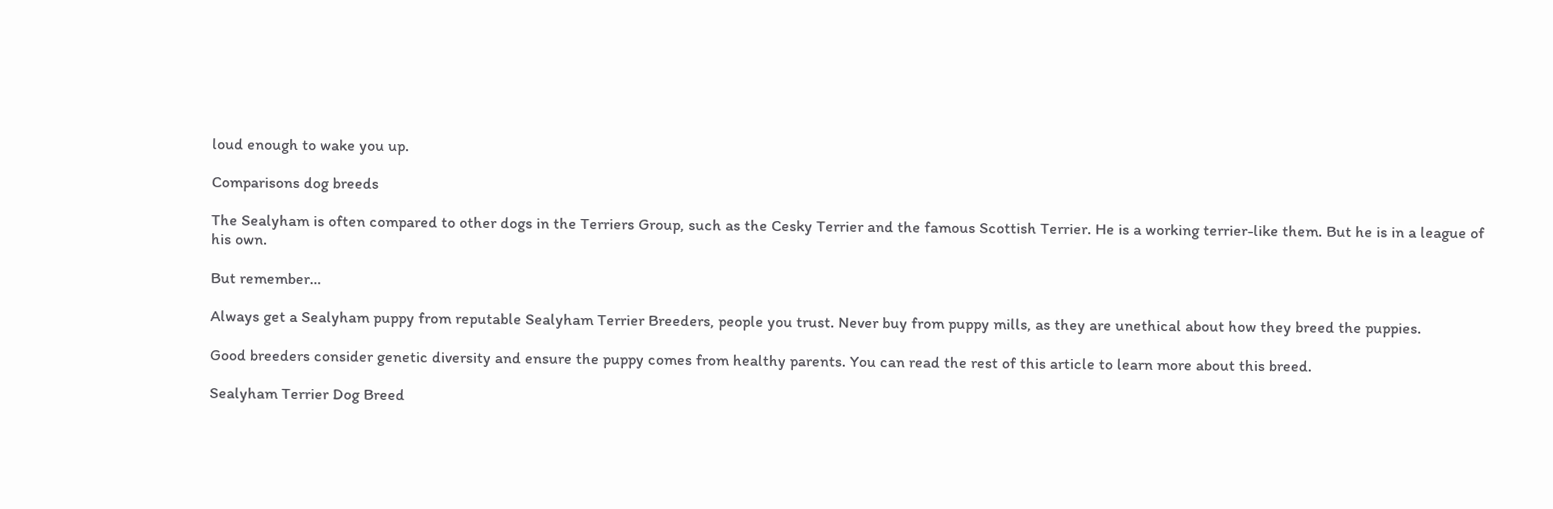loud enough to wake you up.

Comparisons dog breeds

The Sealyham is often compared to other dogs in the Terriers Group, such as the Cesky Terrier and the famous Scottish Terrier. He is a working terrier-like them. But he is in a league of his own.

But remember…

Always get a Sealyham puppy from reputable Sealyham Terrier Breeders, people you trust. Never buy from puppy mills, as they are unethical about how they breed the puppies.

Good breeders consider genetic diversity and ensure the puppy comes from healthy parents. You can read the rest of this article to learn more about this breed.

Sealyham Terrier Dog Breed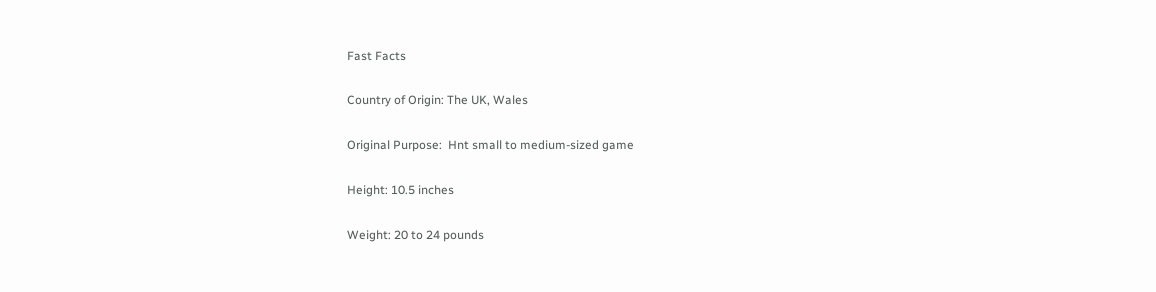Fast Facts

Country of Origin: The UK, Wales

Original Purpose:  Hnt small to medium-sized game

Height: 10.5 inches

Weight: 20 to 24 pounds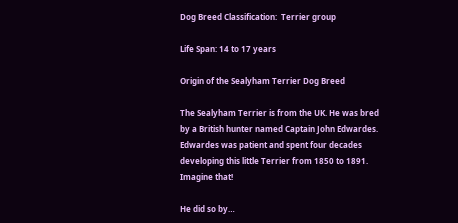Dog Breed Classification:  Terrier group

Life Span: 14 to 17 years

Origin of the Sealyham Terrier Dog Breed

The Sealyham Terrier is from the UK. He was bred by a British hunter named Captain John Edwardes.  Edwardes was patient and spent four decades developing this little Terrier from 1850 to 1891. Imagine that!

He did so by…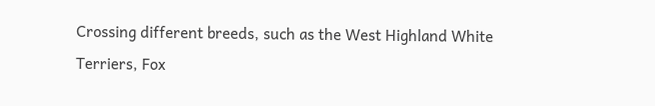Crossing different breeds, such as the West Highland White Terriers, Fox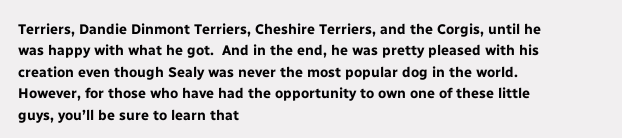Terriers, Dandie Dinmont Terriers, Cheshire Terriers, and the Corgis, until he was happy with what he got.  And in the end, he was pretty pleased with his creation even though Sealy was never the most popular dog in the world.  However, for those who have had the opportunity to own one of these little guys, you’ll be sure to learn that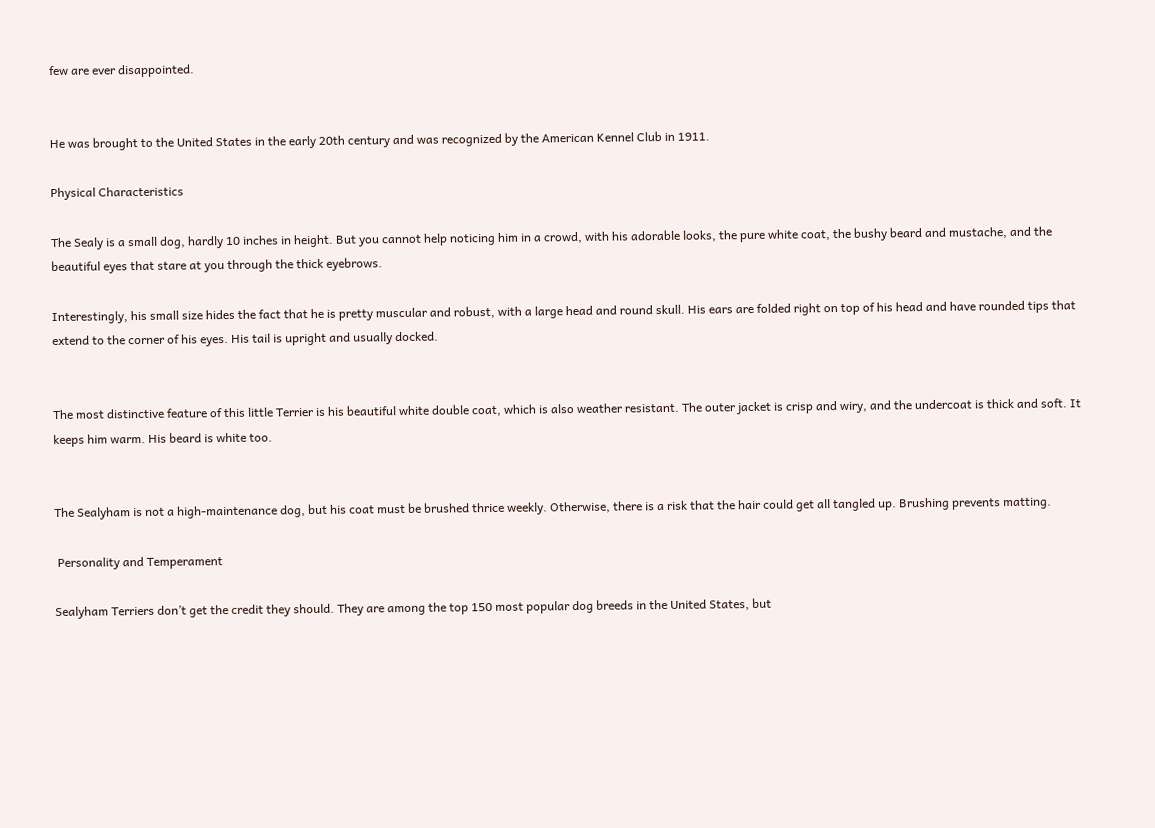few are ever disappointed.


He was brought to the United States in the early 20th century and was recognized by the American Kennel Club in 1911.

Physical Characteristics

The Sealy is a small dog, hardly 10 inches in height. But you cannot help noticing him in a crowd, with his adorable looks, the pure white coat, the bushy beard and mustache, and the beautiful eyes that stare at you through the thick eyebrows.

Interestingly, his small size hides the fact that he is pretty muscular and robust, with a large head and round skull. His ears are folded right on top of his head and have rounded tips that extend to the corner of his eyes. His tail is upright and usually docked.


The most distinctive feature of this little Terrier is his beautiful white double coat, which is also weather resistant. The outer jacket is crisp and wiry, and the undercoat is thick and soft. It keeps him warm. His beard is white too.


The Sealyham is not a high-maintenance dog, but his coat must be brushed thrice weekly. Otherwise, there is a risk that the hair could get all tangled up. Brushing prevents matting.

 Personality and Temperament

Sealyham Terriers don’t get the credit they should. They are among the top 150 most popular dog breeds in the United States, but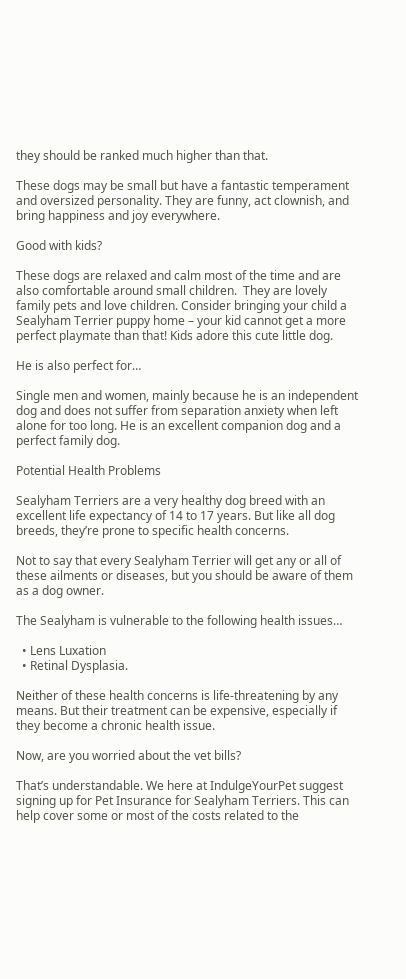they should be ranked much higher than that.

These dogs may be small but have a fantastic temperament and oversized personality. They are funny, act clownish, and bring happiness and joy everywhere.

Good with kids?

These dogs are relaxed and calm most of the time and are also comfortable around small children.  They are lovely family pets and love children. Consider bringing your child a Sealyham Terrier puppy home – your kid cannot get a more perfect playmate than that! Kids adore this cute little dog.

He is also perfect for…

Single men and women, mainly because he is an independent dog and does not suffer from separation anxiety when left alone for too long. He is an excellent companion dog and a perfect family dog.

Potential Health Problems

Sealyham Terriers are a very healthy dog breed with an excellent life expectancy of 14 to 17 years. But like all dog breeds, they’re prone to specific health concerns.

Not to say that every Sealyham Terrier will get any or all of these ailments or diseases, but you should be aware of them as a dog owner.

The Sealyham is vulnerable to the following health issues…

  • Lens Luxation
  • Retinal Dysplasia.

Neither of these health concerns is life-threatening by any means. But their treatment can be expensive, especially if they become a chronic health issue.

Now, are you worried about the vet bills?

That’s understandable. We here at IndulgeYourPet suggest signing up for Pet Insurance for Sealyham Terriers. This can help cover some or most of the costs related to the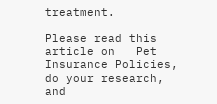treatment.

Please read this article on   Pet Insurance Policies, do your research, and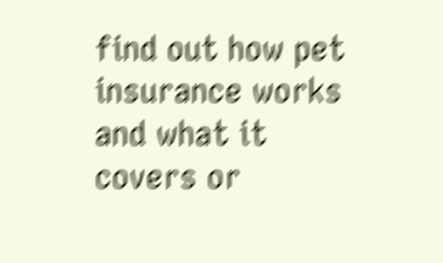find out how pet insurance works and what it covers or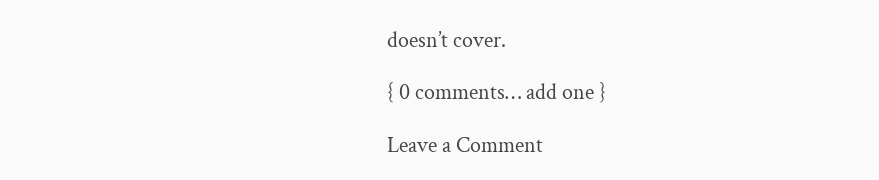doesn’t cover.

{ 0 comments… add one }

Leave a Comment